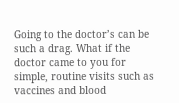Going to the doctor’s can be such a drag. What if the doctor came to you for simple, routine visits such as vaccines and blood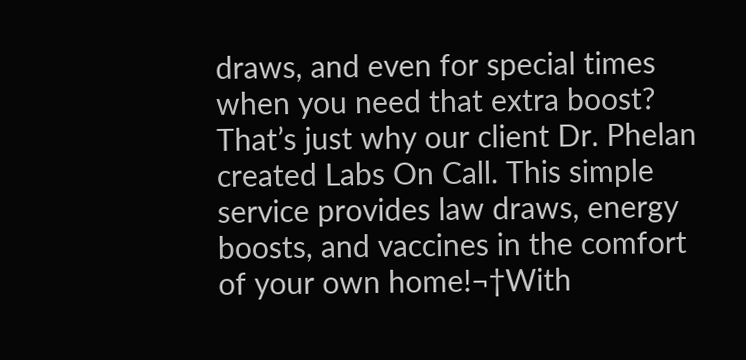draws, and even for special times when you need that extra boost? That’s just why our client Dr. Phelan created Labs On Call. This simple service provides law draws, energy boosts, and vaccines in the comfort of your own home!¬†With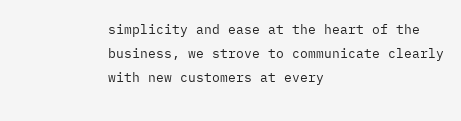simplicity and ease at the heart of the business, we strove to communicate clearly with new customers at every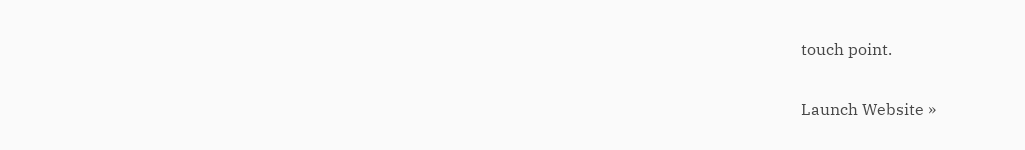touch point.

Launch Website »